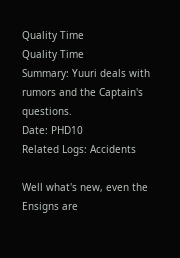Quality Time
Quality Time
Summary: Yuuri deals with rumors and the Captain's questions.
Date: PHD10
Related Logs: Accidents

Well what's new, even the Ensigns are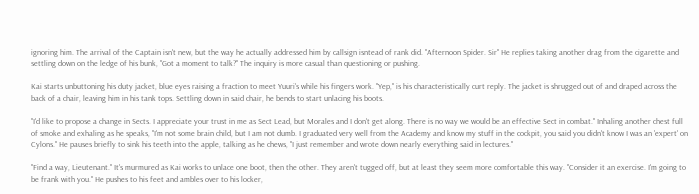ignoring him. The arrival of the Captain isn't new, but the way he actually addressed him by callsign isntead of rank did. "Afternoon Spider. Sir" He replies taking another drag from the cigarette and settling down on the ledge of his bunk, "Got a moment to talk?" The inquiry is more casual than questioning or pushing.

Kai starts unbuttoning his duty jacket, blue eyes raising a fraction to meet Yuuri's while his fingers work. "Yep," is his characteristically curt reply. The jacket is shrugged out of and draped across the back of a chair, leaving him in his tank tops. Settling down in said chair, he bends to start unlacing his boots.

"I'd like to propose a change in Sects. I appreciate your trust in me as Sect Lead, but Morales and I don't get along. There is no way we would be an effective Sect in combat." Inhaling another chest full of smoke and exhaling as he speaks, "I'm not some brain child, but I am not dumb. I graduated very well from the Academy and know my stuff in the cockpit, you said you didn't know I was an 'expert' on Cylons." He pauses briefly to sink his teeth into the apple, talking as he chews, "I just remember and wrote down nearly everything said in lectures."

"Find a way, Lieutenant." It's murmured as Kai works to unlace one boot, then the other. They aren't tugged off, but at least they seem more comfortable this way. "Consider it an exercise. I'm going to be frank with you." He pushes to his feet and ambles over to his locker,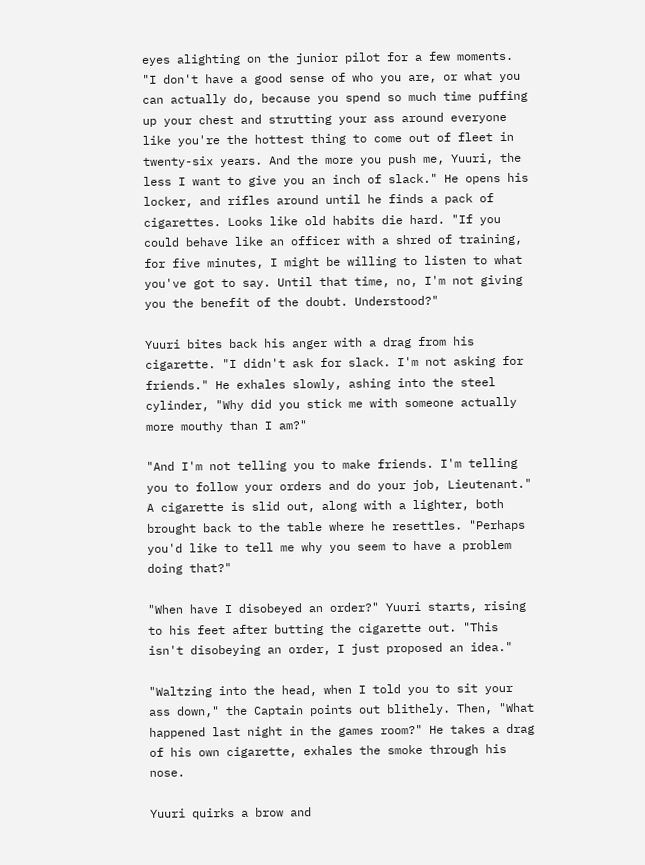eyes alighting on the junior pilot for a few moments. "I don't have a good sense of who you are, or what you can actually do, because you spend so much time puffing up your chest and strutting your ass around everyone like you're the hottest thing to come out of fleet in twenty-six years. And the more you push me, Yuuri, the less I want to give you an inch of slack." He opens his locker, and rifles around until he finds a pack of cigarettes. Looks like old habits die hard. "If you could behave like an officer with a shred of training, for five minutes, I might be willing to listen to what you've got to say. Until that time, no, I'm not giving you the benefit of the doubt. Understood?"

Yuuri bites back his anger with a drag from his cigarette. "I didn't ask for slack. I'm not asking for friends." He exhales slowly, ashing into the steel cylinder, "Why did you stick me with someone actually more mouthy than I am?"

"And I'm not telling you to make friends. I'm telling you to follow your orders and do your job, Lieutenant." A cigarette is slid out, along with a lighter, both brought back to the table where he resettles. "Perhaps you'd like to tell me why you seem to have a problem doing that?"

"When have I disobeyed an order?" Yuuri starts, rising to his feet after butting the cigarette out. "This isn't disobeying an order, I just proposed an idea."

"Waltzing into the head, when I told you to sit your ass down," the Captain points out blithely. Then, "What happened last night in the games room?" He takes a drag of his own cigarette, exhales the smoke through his nose.

Yuuri quirks a brow and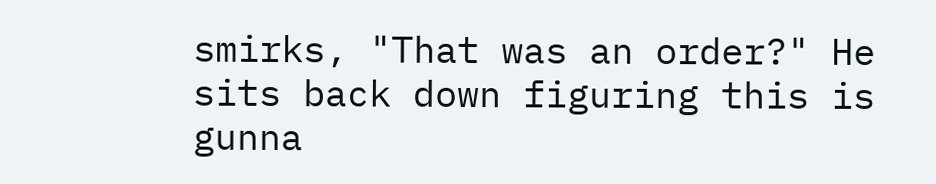smirks, "That was an order?" He sits back down figuring this is gunna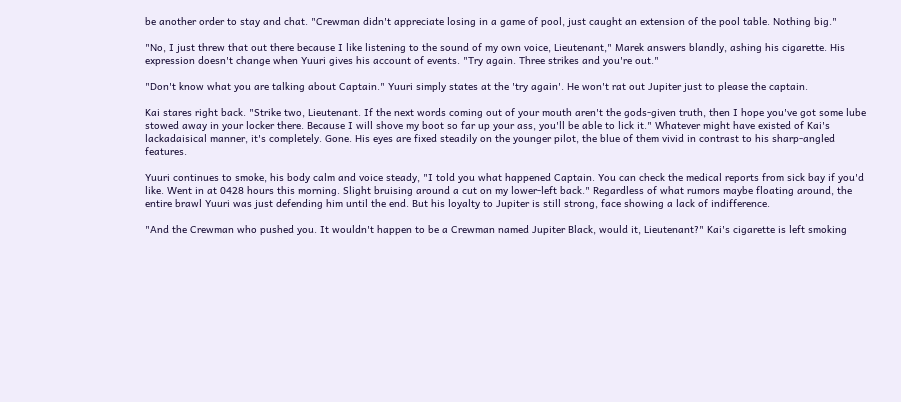be another order to stay and chat. "Crewman didn't appreciate losing in a game of pool, just caught an extension of the pool table. Nothing big."

"No, I just threw that out there because I like listening to the sound of my own voice, Lieutenant," Marek answers blandly, ashing his cigarette. His expression doesn't change when Yuuri gives his account of events. "Try again. Three strikes and you're out."

"Don't know what you are talking about Captain." Yuuri simply states at the 'try again'. He won't rat out Jupiter just to please the captain.

Kai stares right back. "Strike two, Lieutenant. If the next words coming out of your mouth aren't the gods-given truth, then I hope you've got some lube stowed away in your locker there. Because I will shove my boot so far up your ass, you'll be able to lick it." Whatever might have existed of Kai's lackadaisical manner, it's completely. Gone. His eyes are fixed steadily on the younger pilot, the blue of them vivid in contrast to his sharp-angled features.

Yuuri continues to smoke, his body calm and voice steady, "I told you what happened Captain. You can check the medical reports from sick bay if you'd like. Went in at 0428 hours this morning. Slight bruising around a cut on my lower-left back." Regardless of what rumors maybe floating around, the entire brawl Yuuri was just defending him until the end. But his loyalty to Jupiter is still strong, face showing a lack of indifference.

"And the Crewman who pushed you. It wouldn't happen to be a Crewman named Jupiter Black, would it, Lieutenant?" Kai's cigarette is left smoking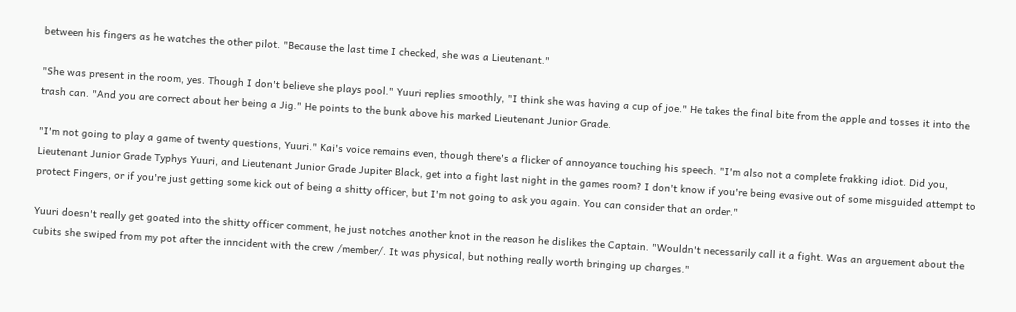between his fingers as he watches the other pilot. "Because the last time I checked, she was a Lieutenant."

"She was present in the room, yes. Though I don't believe she plays pool." Yuuri replies smoothly, "I think she was having a cup of joe." He takes the final bite from the apple and tosses it into the trash can. "And you are correct about her being a Jig." He points to the bunk above his marked Lieutenant Junior Grade.

"I'm not going to play a game of twenty questions, Yuuri." Kai's voice remains even, though there's a flicker of annoyance touching his speech. "I'm also not a complete frakking idiot. Did you, Lieutenant Junior Grade Typhys Yuuri, and Lieutenant Junior Grade Jupiter Black, get into a fight last night in the games room? I don't know if you're being evasive out of some misguided attempt to protect Fingers, or if you're just getting some kick out of being a shitty officer, but I'm not going to ask you again. You can consider that an order."

Yuuri doesn't really get goated into the shitty officer comment, he just notches another knot in the reason he dislikes the Captain. "Wouldn't necessarily call it a fight. Was an arguement about the cubits she swiped from my pot after the inncident with the crew /member/. It was physical, but nothing really worth bringing up charges."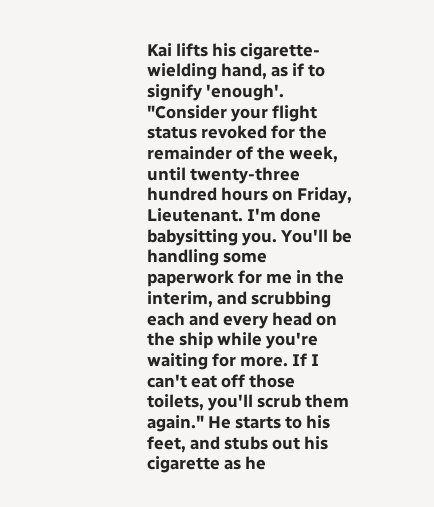Kai lifts his cigarette-wielding hand, as if to signify 'enough'. "Consider your flight status revoked for the remainder of the week, until twenty-three hundred hours on Friday, Lieutenant. I'm done babysitting you. You'll be handling some paperwork for me in the interim, and scrubbing each and every head on the ship while you're waiting for more. If I can't eat off those toilets, you'll scrub them again." He starts to his feet, and stubs out his cigarette as he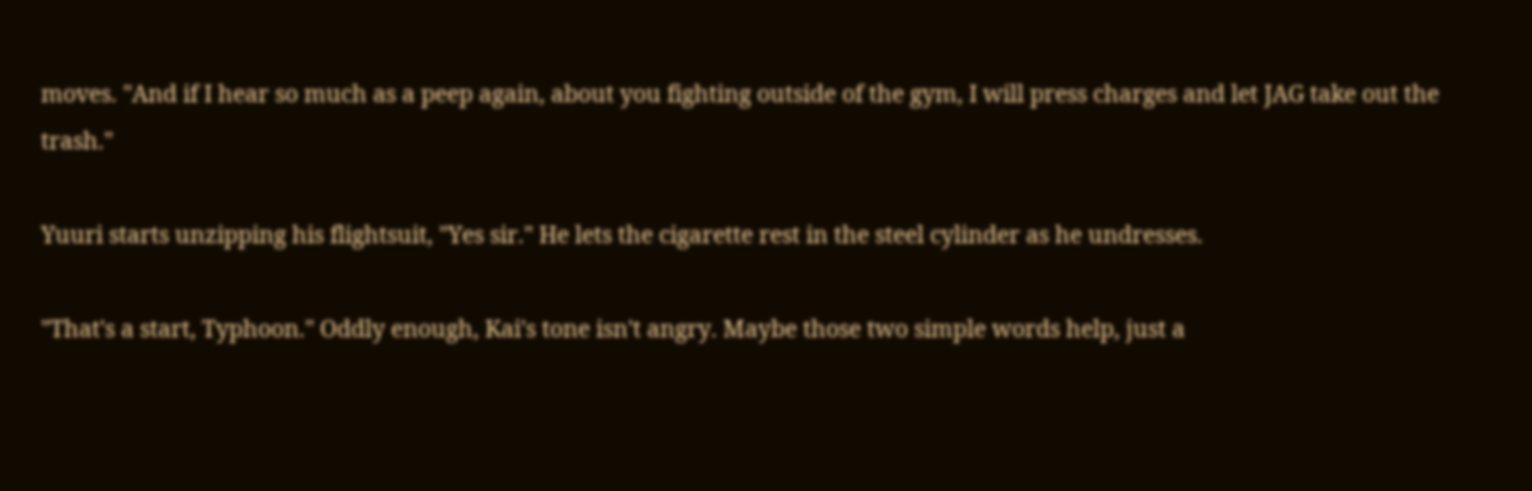moves. "And if I hear so much as a peep again, about you fighting outside of the gym, I will press charges and let JAG take out the trash."

Yuuri starts unzipping his flightsuit, "Yes sir." He lets the cigarette rest in the steel cylinder as he undresses.

"That's a start, Typhoon." Oddly enough, Kai's tone isn't angry. Maybe those two simple words help, just a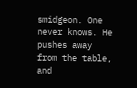smidgeon. One never knows. He pushes away from the table, and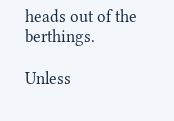heads out of the berthings.

Unless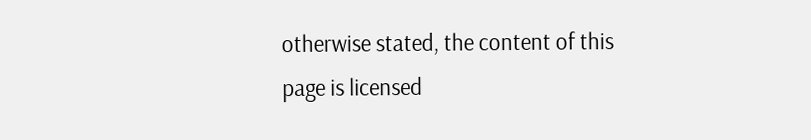otherwise stated, the content of this page is licensed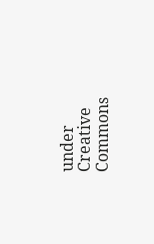under Creative Commons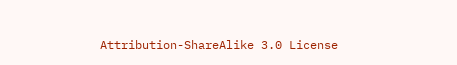Attribution-ShareAlike 3.0 License